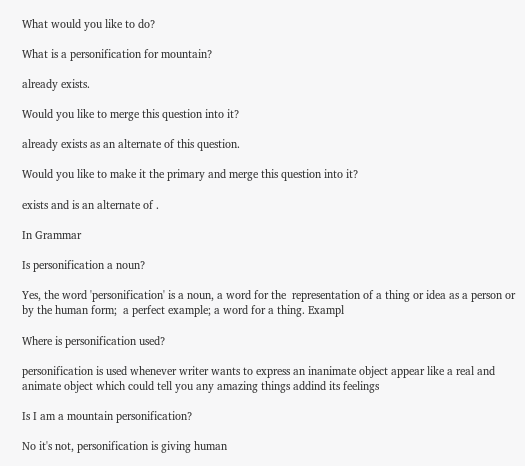What would you like to do?

What is a personification for mountain?

already exists.

Would you like to merge this question into it?

already exists as an alternate of this question.

Would you like to make it the primary and merge this question into it?

exists and is an alternate of .

In Grammar

Is personification a noun?

Yes, the word 'personification' is a noun, a word for the  representation of a thing or idea as a person or by the human form;  a perfect example; a word for a thing. Exampl

Where is personification used?

personification is used whenever writer wants to express an inanimate object appear like a real and animate object which could tell you any amazing things addind its feelings

Is I am a mountain personification?

No it's not, personification is giving human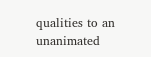qualities to an unanimated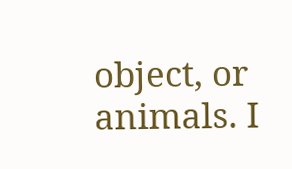object, or animals. I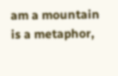am a mountain is a metaphor,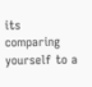its comparing yourself to a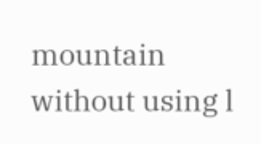mountain without using l